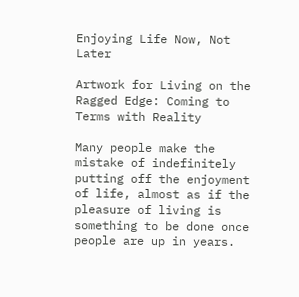Enjoying Life Now, Not Later

Artwork for Living on the Ragged Edge: Coming to Terms with Reality

Many people make the mistake of indefinitely putting off the enjoyment of life, almost as if the pleasure of living is something to be done once people are up in years.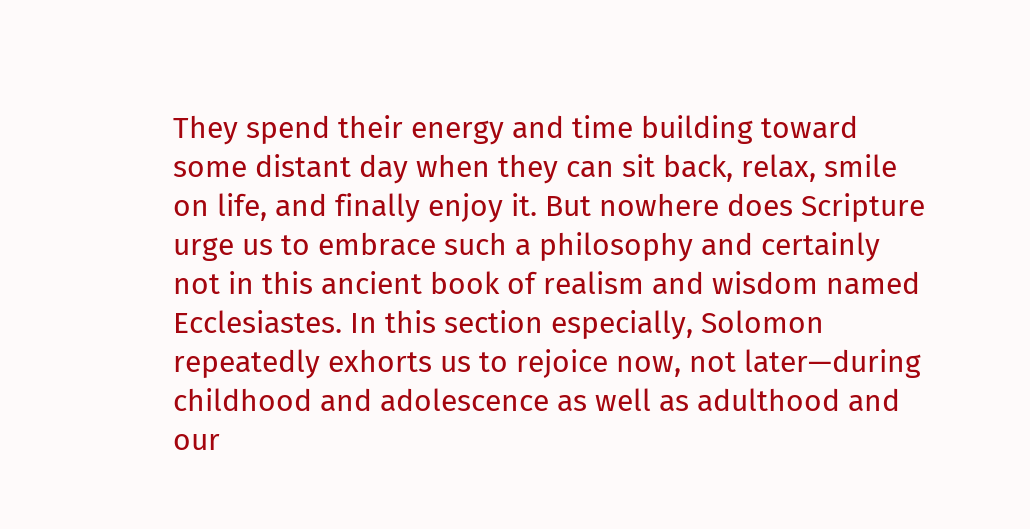They spend their energy and time building toward some distant day when they can sit back, relax, smile on life, and finally enjoy it. But nowhere does Scripture urge us to embrace such a philosophy and certainly not in this ancient book of realism and wisdom named Ecclesiastes. In this section especially, Solomon repeatedly exhorts us to rejoice now, not later—during childhood and adolescence as well as adulthood and our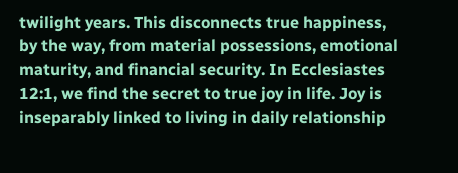twilight years. This disconnects true happiness, by the way, from material possessions, emotional maturity, and financial security. In Ecclesiastes 12:1, we find the secret to true joy in life. Joy is inseparably linked to living in daily relationship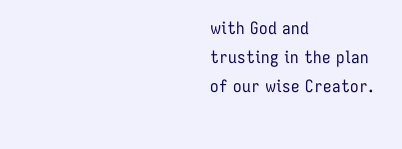with God and trusting in the plan of our wise Creator.